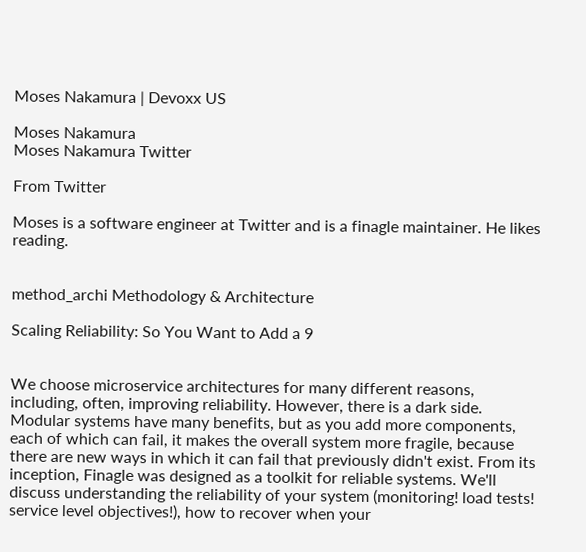Moses Nakamura | Devoxx US

Moses Nakamura
Moses Nakamura Twitter

From Twitter

Moses is a software engineer at Twitter and is a finagle maintainer. He likes reading.


method_archi Methodology & Architecture

Scaling Reliability: So You Want to Add a 9


We choose microservice architectures for many different reasons, including, often, improving reliability. However, there is a dark side. Modular systems have many benefits, but as you add more components, each of which can fail, it makes the overall system more fragile, because there are new ways in which it can fail that previously didn't exist. From its inception, Finagle was designed as a toolkit for reliable systems. We'll discuss understanding the reliability of your system (monitoring! load tests! service level objectives!), how to recover when your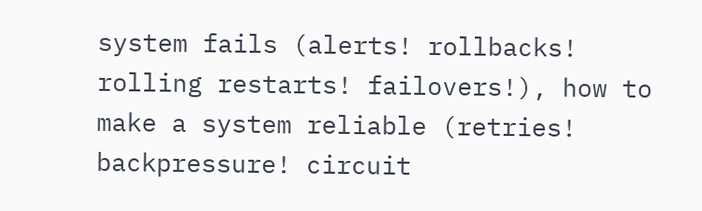system fails (alerts! rollbacks! rolling restarts! failovers!), how to make a system reliable (retries! backpressure! circuit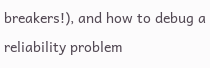breakers!), and how to debug a reliability problem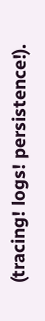(tracing! logs! persistence!).